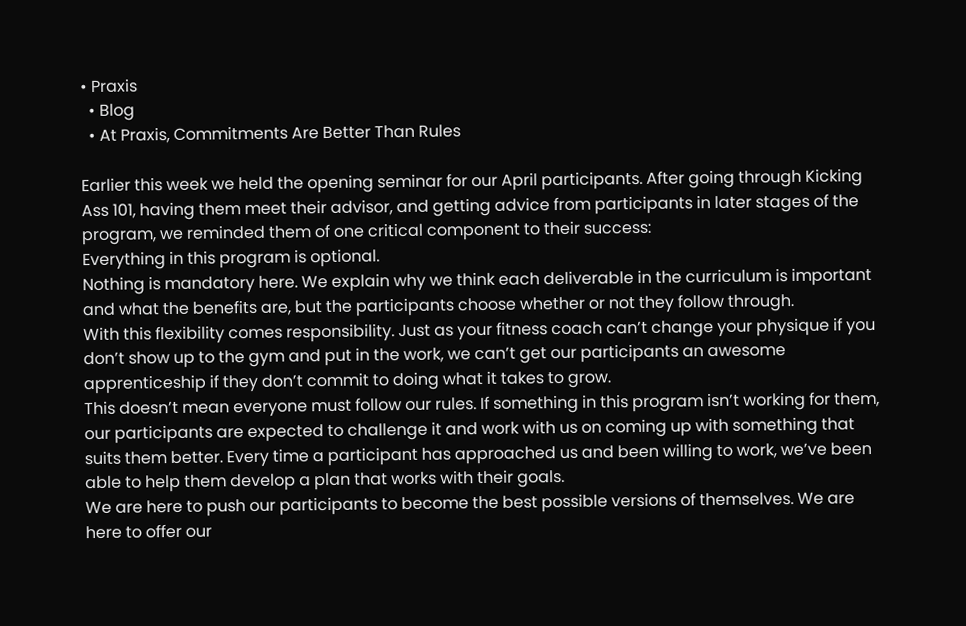• Praxis
  • Blog
  • At Praxis, Commitments Are Better Than Rules

Earlier this week we held the opening seminar for our April participants. After going through Kicking Ass 101, having them meet their advisor, and getting advice from participants in later stages of the program, we reminded them of one critical component to their success:
Everything in this program is optional.
Nothing is mandatory here. We explain why we think each deliverable in the curriculum is important and what the benefits are, but the participants choose whether or not they follow through.
With this flexibility comes responsibility. Just as your fitness coach can’t change your physique if you don’t show up to the gym and put in the work, we can’t get our participants an awesome apprenticeship if they don’t commit to doing what it takes to grow.
This doesn’t mean everyone must follow our rules. If something in this program isn’t working for them, our participants are expected to challenge it and work with us on coming up with something that suits them better. Every time a participant has approached us and been willing to work, we’ve been able to help them develop a plan that works with their goals.
We are here to push our participants to become the best possible versions of themselves. We are here to offer our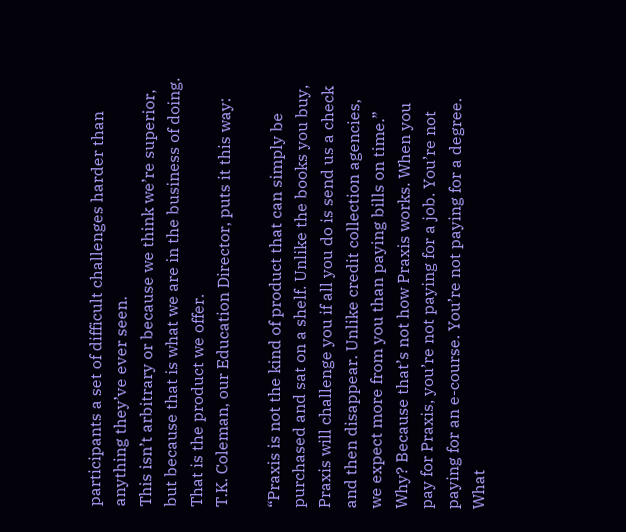participants a set of difficult challenges harder than anything they’ve ever seen.
This isn’t arbitrary or because we think we’re superior, but because that is what we are in the business of doing. That is the product we offer.
T.K. Coleman, our Education Director, puts it this way:

“Praxis is not the kind of product that can simply be purchased and sat on a shelf. Unlike the books you buy, Praxis will challenge you if all you do is send us a check and then disappear. Unlike credit collection agencies, we expect more from you than paying bills on time.”
Why? Because that’s not how Praxis works. When you pay for Praxis, you’re not paying for a job. You’re not paying for an e-course. You’re not paying for a degree. What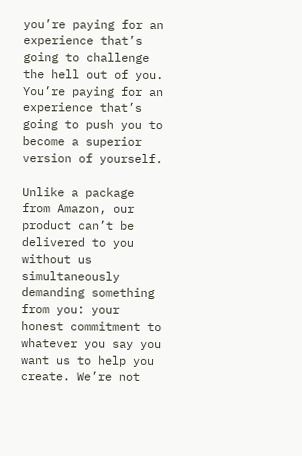you’re paying for an experience that’s going to challenge the hell out of you. You’re paying for an experience that’s going to push you to become a superior version of yourself.

Unlike a package from Amazon, our product can’t be delivered to you without us simultaneously demanding something from you: your honest commitment to whatever you say you want us to help you create. We’re not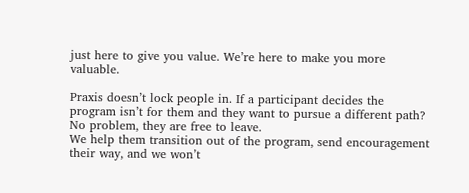just here to give you value. We’re here to make you more valuable.

Praxis doesn’t lock people in. If a participant decides the program isn’t for them and they want to pursue a different path?
No problem, they are free to leave.
We help them transition out of the program, send encouragement their way, and we won’t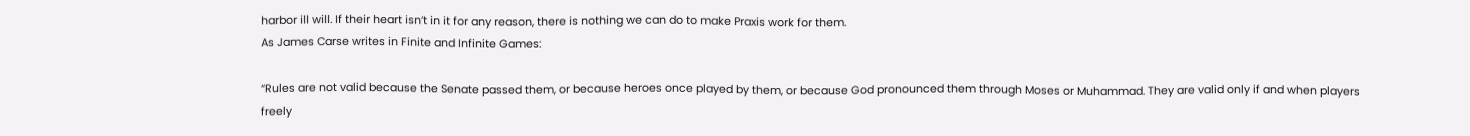harbor ill will. If their heart isn’t in it for any reason, there is nothing we can do to make Praxis work for them.
As James Carse writes in Finite and Infinite Games:

“Rules are not valid because the Senate passed them, or because heroes once played by them, or because God pronounced them through Moses or Muhammad. They are valid only if and when players freely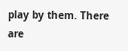play by them. There are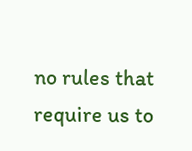no rules that require us to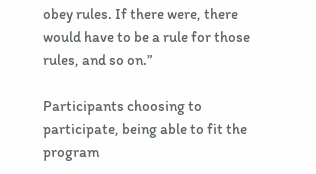obey rules. If there were, there would have to be a rule for those rules, and so on.”

Participants choosing to participate, being able to fit the program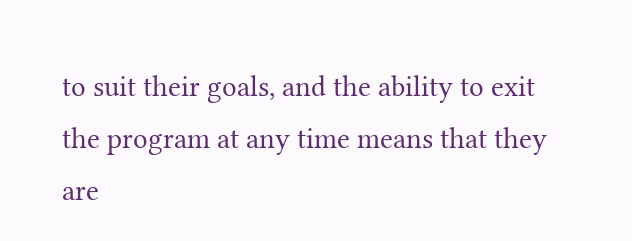to suit their goals, and the ability to exit the program at any time means that they are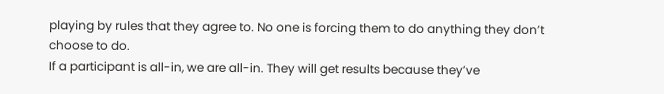playing by rules that they agree to. No one is forcing them to do anything they don’t choose to do.
If a participant is all-in, we are all-in. They will get results because they’ve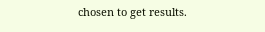chosen to get results.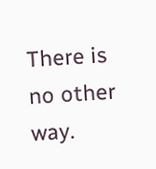There is no other way.